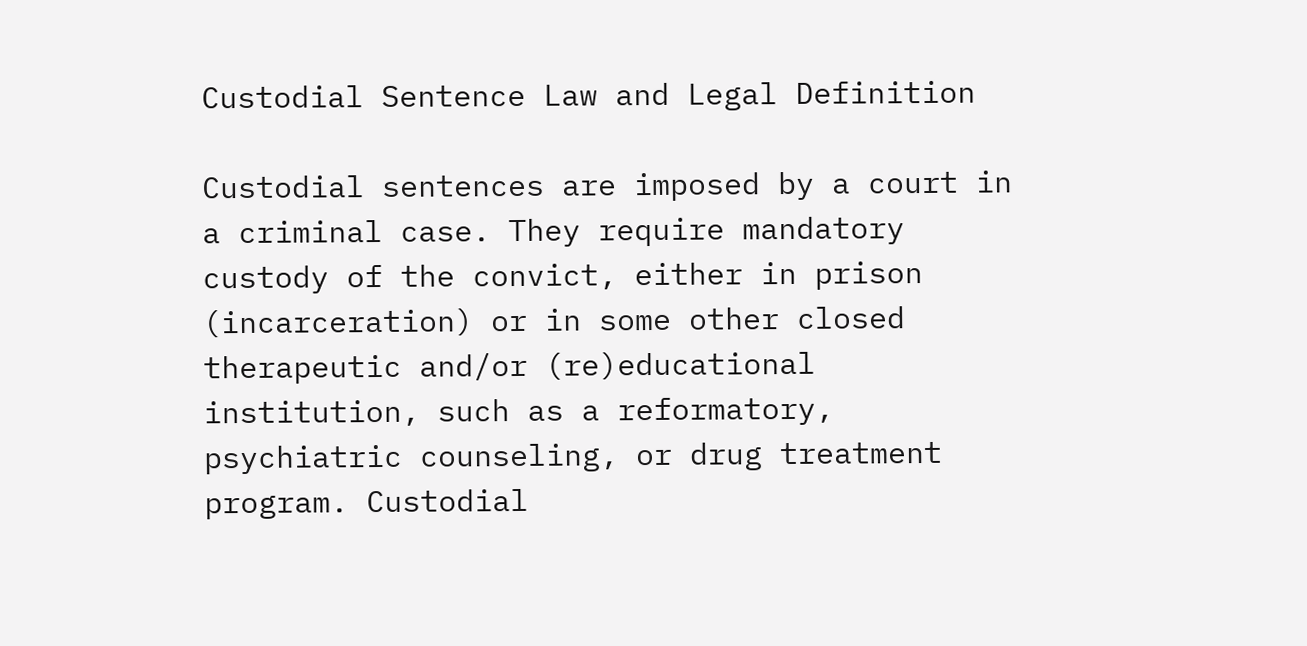Custodial Sentence Law and Legal Definition

Custodial sentences are imposed by a court in a criminal case. They require mandatory custody of the convict, either in prison (incarceration) or in some other closed therapeutic and/or (re)educational institution, such as a reformatory, psychiatric counseling, or drug treatment program. Custodial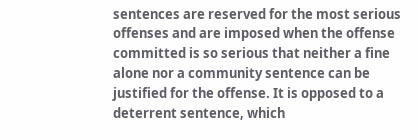sentences are reserved for the most serious offenses and are imposed when the offense committed is so serious that neither a fine alone nor a community sentence can be justified for the offense. It is opposed to a deterrent sentence, which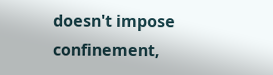doesn't impose confinement,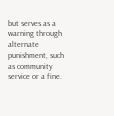but serves as a warning through alternate punishment, such as community service or a fine.